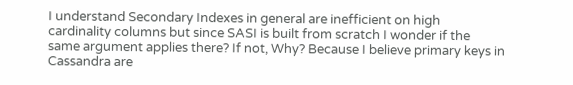I understand Secondary Indexes in general are inefficient on high
cardinality columns but since SASI is built from scratch I wonder if the
same argument applies there? If not, Why? Because I believe primary keys in
Cassandra are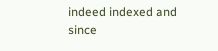indeed indexed and since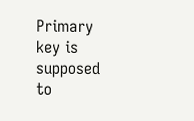Primary key is supposed to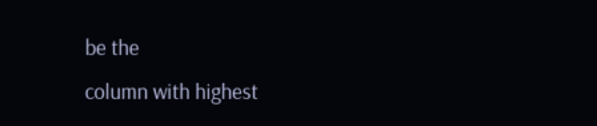be the
column with highest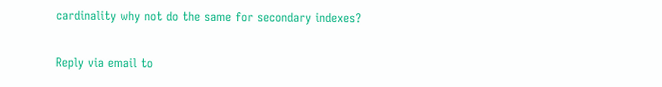cardinality why not do the same for secondary indexes?

Reply via email to